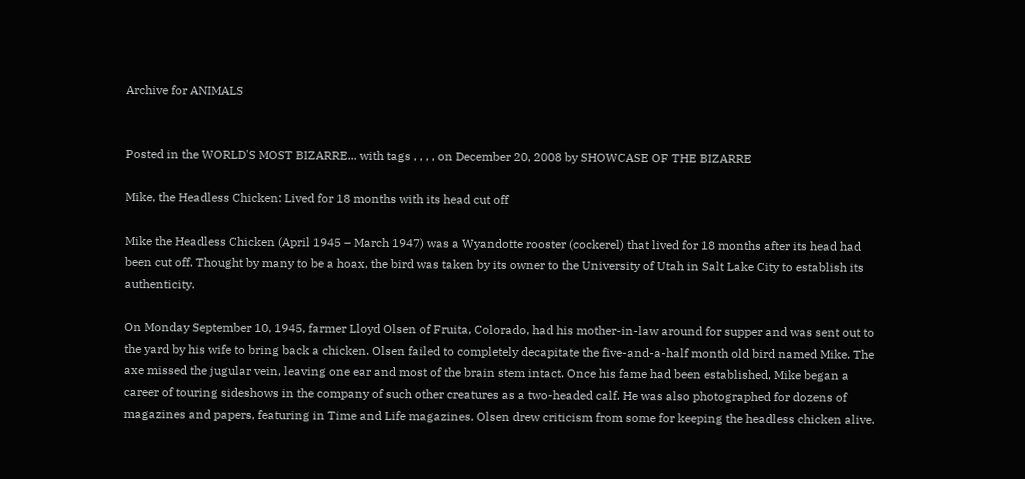Archive for ANIMALS


Posted in the WORLD'S MOST BIZARRE... with tags , , , , on December 20, 2008 by SHOWCASE OF THE BIZARRE

Mike, the Headless Chicken: Lived for 18 months with its head cut off

Mike the Headless Chicken (April 1945 – March 1947) was a Wyandotte rooster (cockerel) that lived for 18 months after its head had been cut off. Thought by many to be a hoax, the bird was taken by its owner to the University of Utah in Salt Lake City to establish its authenticity.

On Monday September 10, 1945, farmer Lloyd Olsen of Fruita, Colorado, had his mother-in-law around for supper and was sent out to the yard by his wife to bring back a chicken. Olsen failed to completely decapitate the five-and-a-half month old bird named Mike. The axe missed the jugular vein, leaving one ear and most of the brain stem intact. Once his fame had been established, Mike began a career of touring sideshows in the company of such other creatures as a two-headed calf. He was also photographed for dozens of magazines and papers, featuring in Time and Life magazines. Olsen drew criticism from some for keeping the headless chicken alive.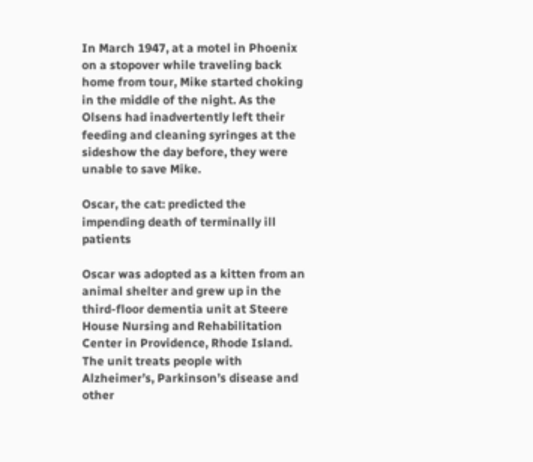In March 1947, at a motel in Phoenix on a stopover while traveling back home from tour, Mike started choking in the middle of the night. As the Olsens had inadvertently left their feeding and cleaning syringes at the sideshow the day before, they were unable to save Mike.

Oscar, the cat: predicted the impending death of terminally ill patients

Oscar was adopted as a kitten from an animal shelter and grew up in the third-floor dementia unit at Steere House Nursing and Rehabilitation Center in Providence, Rhode Island. The unit treats people with Alzheimer’s, Parkinson’s disease and other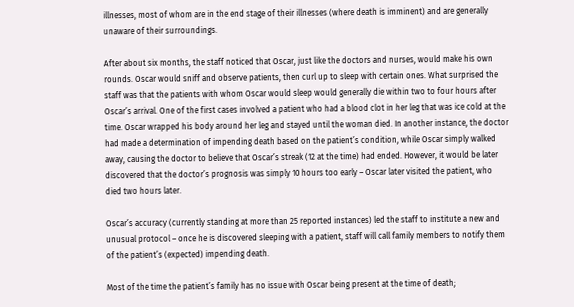illnesses, most of whom are in the end stage of their illnesses (where death is imminent) and are generally unaware of their surroundings.

After about six months, the staff noticed that Oscar, just like the doctors and nurses, would make his own rounds. Oscar would sniff and observe patients, then curl up to sleep with certain ones. What surprised the staff was that the patients with whom Oscar would sleep would generally die within two to four hours after Oscar’s arrival. One of the first cases involved a patient who had a blood clot in her leg that was ice cold at the time. Oscar wrapped his body around her leg and stayed until the woman died. In another instance, the doctor had made a determination of impending death based on the patient’s condition, while Oscar simply walked away, causing the doctor to believe that Oscar’s streak (12 at the time) had ended. However, it would be later discovered that the doctor’s prognosis was simply 10 hours too early – Oscar later visited the patient, who died two hours later.

Oscar’s accuracy (currently standing at more than 25 reported instances) led the staff to institute a new and unusual protocol – once he is discovered sleeping with a patient, staff will call family members to notify them of the patient’s (expected) impending death.

Most of the time the patient’s family has no issue with Oscar being present at the time of death;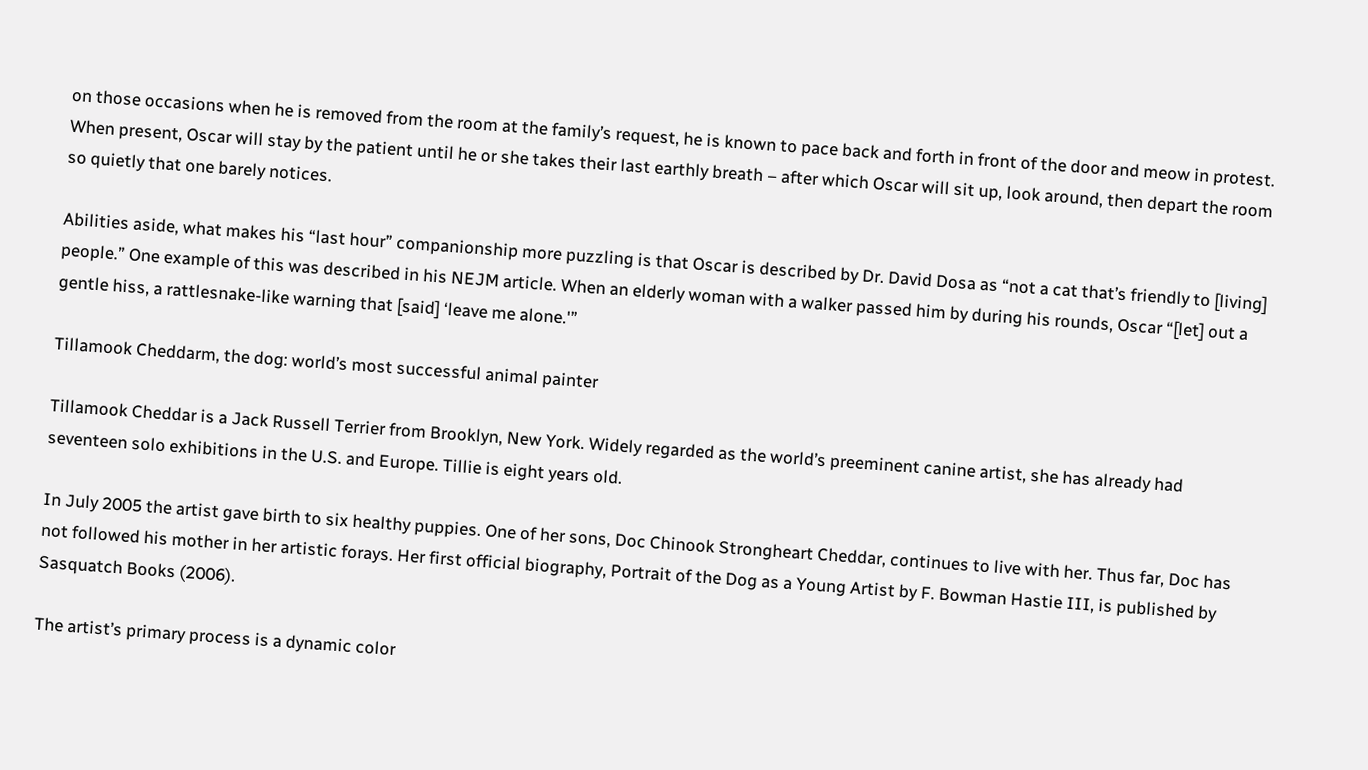on those occasions when he is removed from the room at the family’s request, he is known to pace back and forth in front of the door and meow in protest. When present, Oscar will stay by the patient until he or she takes their last earthly breath – after which Oscar will sit up, look around, then depart the room so quietly that one barely notices.

Abilities aside, what makes his “last hour” companionship more puzzling is that Oscar is described by Dr. David Dosa as “not a cat that’s friendly to [living] people.” One example of this was described in his NEJM article. When an elderly woman with a walker passed him by during his rounds, Oscar “[let] out a gentle hiss, a rattlesnake-like warning that [said] ‘leave me alone.'”

Tillamook Cheddarm, the dog: world’s most successful animal painter

Tillamook Cheddar is a Jack Russell Terrier from Brooklyn, New York. Widely regarded as the world’s preeminent canine artist, she has already had seventeen solo exhibitions in the U.S. and Europe. Tillie is eight years old.

In July 2005 the artist gave birth to six healthy puppies. One of her sons, Doc Chinook Strongheart Cheddar, continues to live with her. Thus far, Doc has not followed his mother in her artistic forays. Her first official biography, Portrait of the Dog as a Young Artist by F. Bowman Hastie III, is published by Sasquatch Books (2006).

The artist’s primary process is a dynamic color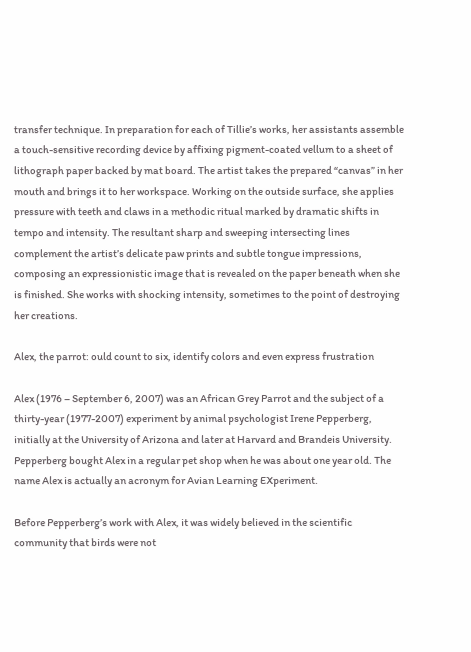transfer technique. In preparation for each of Tillie’s works, her assistants assemble a touch-sensitive recording device by affixing pigment-coated vellum to a sheet of lithograph paper backed by mat board. The artist takes the prepared “canvas” in her mouth and brings it to her workspace. Working on the outside surface, she applies pressure with teeth and claws in a methodic ritual marked by dramatic shifts in tempo and intensity. The resultant sharp and sweeping intersecting lines complement the artist’s delicate paw prints and subtle tongue impressions, composing an expressionistic image that is revealed on the paper beneath when she is finished. She works with shocking intensity, sometimes to the point of destroying her creations.

Alex, the parrot: ould count to six, identify colors and even express frustration

Alex (1976 – September 6, 2007) was an African Grey Parrot and the subject of a thirty-year (1977-2007) experiment by animal psychologist Irene Pepperberg, initially at the University of Arizona and later at Harvard and Brandeis University. Pepperberg bought Alex in a regular pet shop when he was about one year old. The name Alex is actually an acronym for Avian Learning EXperiment.

Before Pepperberg’s work with Alex, it was widely believed in the scientific community that birds were not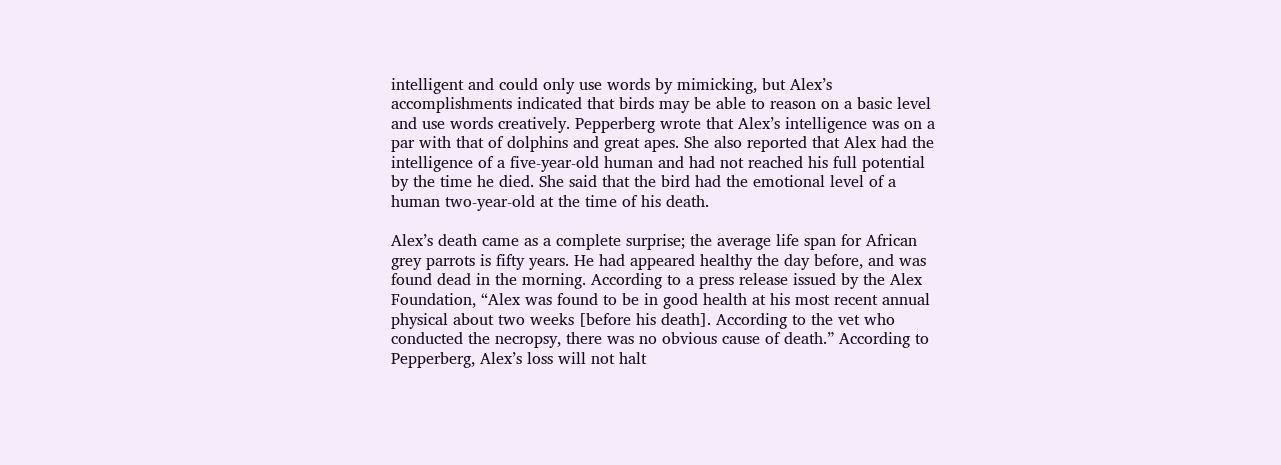intelligent and could only use words by mimicking, but Alex’s accomplishments indicated that birds may be able to reason on a basic level and use words creatively. Pepperberg wrote that Alex’s intelligence was on a par with that of dolphins and great apes. She also reported that Alex had the intelligence of a five-year-old human and had not reached his full potential by the time he died. She said that the bird had the emotional level of a human two-year-old at the time of his death.

Alex’s death came as a complete surprise; the average life span for African grey parrots is fifty years. He had appeared healthy the day before, and was found dead in the morning. According to a press release issued by the Alex Foundation, “Alex was found to be in good health at his most recent annual physical about two weeks [before his death]. According to the vet who conducted the necropsy, there was no obvious cause of death.” According to Pepperberg, Alex’s loss will not halt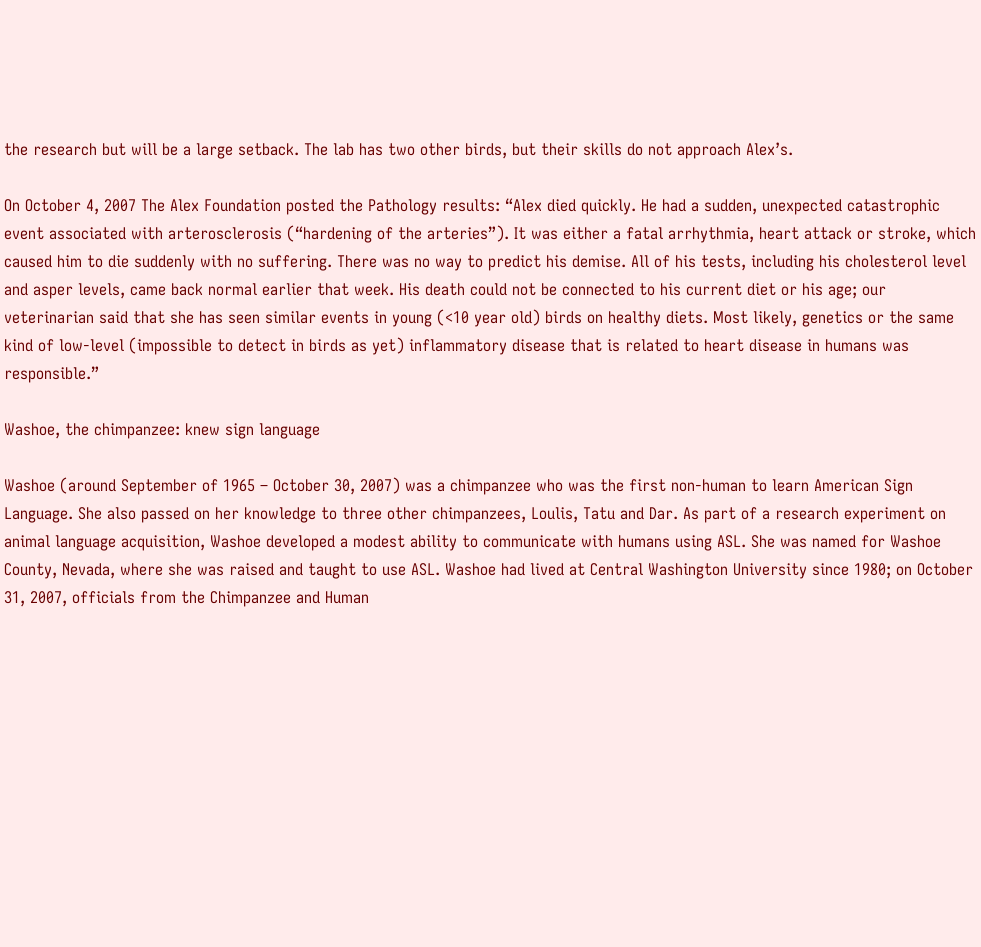the research but will be a large setback. The lab has two other birds, but their skills do not approach Alex’s.

On October 4, 2007 The Alex Foundation posted the Pathology results: “Alex died quickly. He had a sudden, unexpected catastrophic event associated with arterosclerosis (“hardening of the arteries”). It was either a fatal arrhythmia, heart attack or stroke, which caused him to die suddenly with no suffering. There was no way to predict his demise. All of his tests, including his cholesterol level and asper levels, came back normal earlier that week. His death could not be connected to his current diet or his age; our veterinarian said that she has seen similar events in young (<10 year old) birds on healthy diets. Most likely, genetics or the same kind of low-level (impossible to detect in birds as yet) inflammatory disease that is related to heart disease in humans was responsible.”

Washoe, the chimpanzee: knew sign language

Washoe (around September of 1965 – October 30, 2007) was a chimpanzee who was the first non-human to learn American Sign Language. She also passed on her knowledge to three other chimpanzees, Loulis, Tatu and Dar. As part of a research experiment on animal language acquisition, Washoe developed a modest ability to communicate with humans using ASL. She was named for Washoe County, Nevada, where she was raised and taught to use ASL. Washoe had lived at Central Washington University since 1980; on October 31, 2007, officials from the Chimpanzee and Human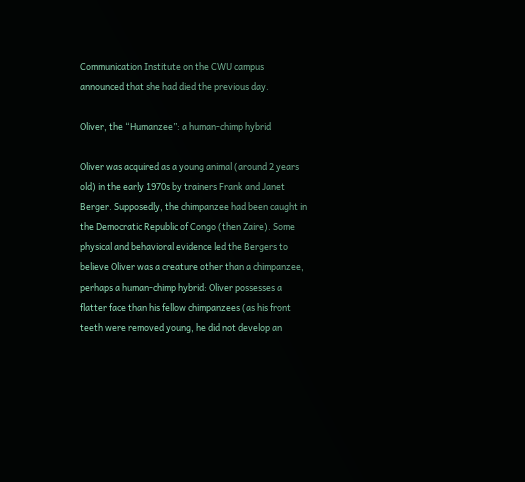Communication Institute on the CWU campus announced that she had died the previous day.

Oliver, the “Humanzee”: a human-chimp hybrid

Oliver was acquired as a young animal (around 2 years old) in the early 1970s by trainers Frank and Janet Berger. Supposedly, the chimpanzee had been caught in the Democratic Republic of Congo (then Zaire). Some physical and behavioral evidence led the Bergers to believe Oliver was a creature other than a chimpanzee, perhaps a human-chimp hybrid: Oliver possesses a flatter face than his fellow chimpanzees (as his front teeth were removed young, he did not develop an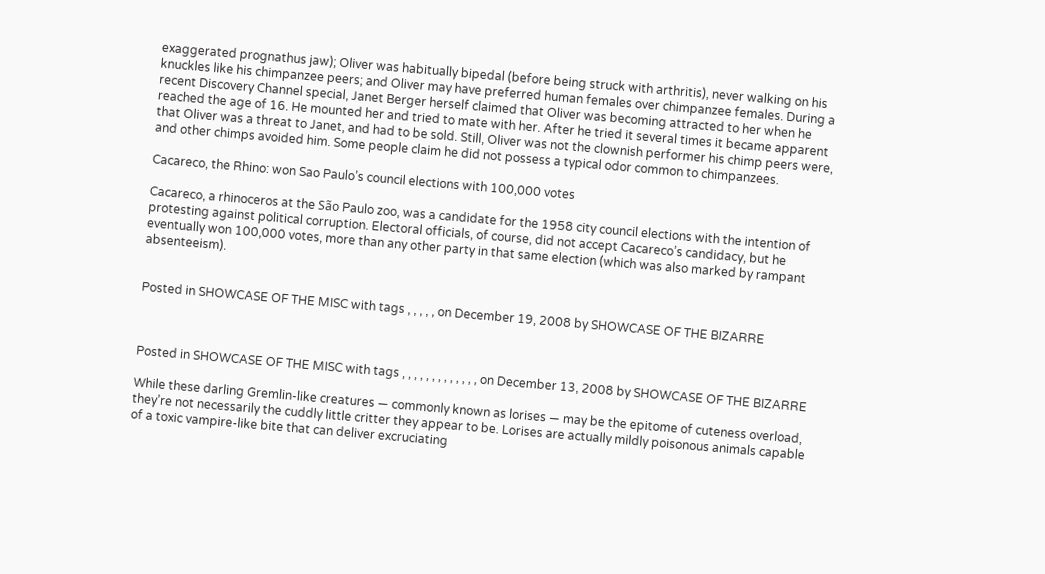exaggerated prognathus jaw); Oliver was habitually bipedal (before being struck with arthritis), never walking on his knuckles like his chimpanzee peers; and Oliver may have preferred human females over chimpanzee females. During a recent Discovery Channel special, Janet Berger herself claimed that Oliver was becoming attracted to her when he reached the age of 16. He mounted her and tried to mate with her. After he tried it several times it became apparent that Oliver was a threat to Janet, and had to be sold. Still, Oliver was not the clownish performer his chimp peers were, and other chimps avoided him. Some people claim he did not possess a typical odor common to chimpanzees.

Cacareco, the Rhino: won Sao Paulo’s council elections with 100,000 votes

Cacareco, a rhinoceros at the São Paulo zoo, was a candidate for the 1958 city council elections with the intention of protesting against political corruption. Electoral officials, of course, did not accept Cacareco’s candidacy, but he eventually won 100,000 votes, more than any other party in that same election (which was also marked by rampant absenteeism).


Posted in SHOWCASE OF THE MISC with tags , , , , , on December 19, 2008 by SHOWCASE OF THE BIZARRE



Posted in SHOWCASE OF THE MISC with tags , , , , , , , , , , , , , on December 13, 2008 by SHOWCASE OF THE BIZARRE

While these darling Gremlin-like creatures — commonly known as lorises — may be the epitome of cuteness overload, they’re not necessarily the cuddly little critter they appear to be. Lorises are actually mildly poisonous animals capable of a toxic vampire-like bite that can deliver excruciating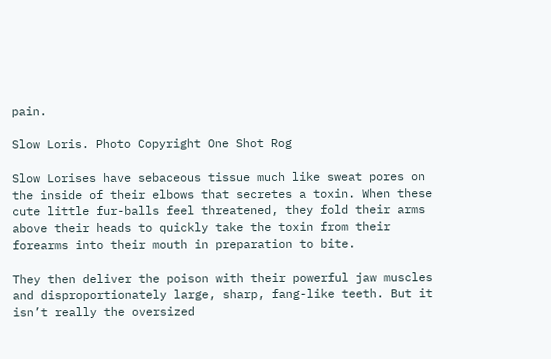pain.

Slow Loris. Photo Copyright One Shot Rog

Slow Lorises have sebaceous tissue much like sweat pores on the inside of their elbows that secretes a toxin. When these cute little fur-balls feel threatened, they fold their arms above their heads to quickly take the toxin from their forearms into their mouth in preparation to bite.

They then deliver the poison with their powerful jaw muscles and disproportionately large, sharp, fang-like teeth. But it isn’t really the oversized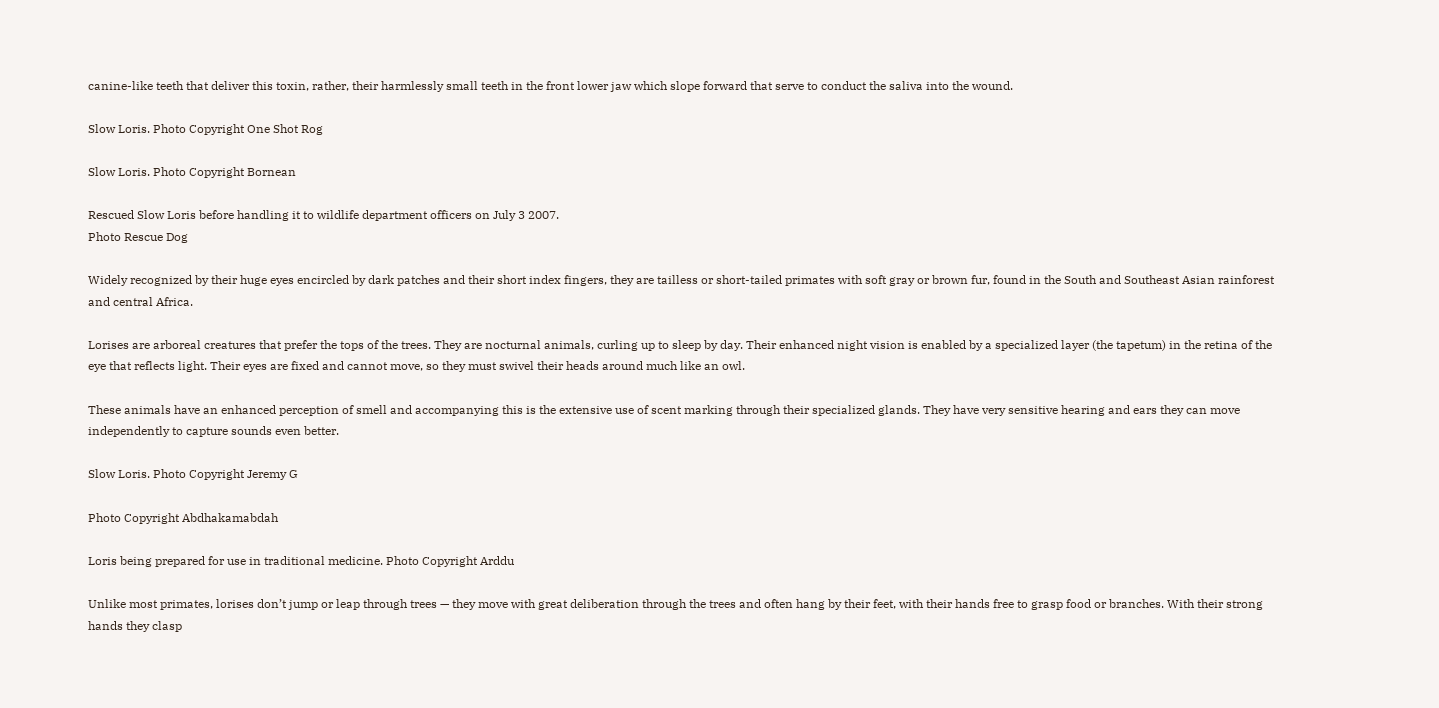canine-like teeth that deliver this toxin, rather, their harmlessly small teeth in the front lower jaw which slope forward that serve to conduct the saliva into the wound.

Slow Loris. Photo Copyright One Shot Rog

Slow Loris. Photo Copyright Bornean

Rescued Slow Loris before handling it to wildlife department officers on July 3 2007.
Photo Rescue Dog

Widely recognized by their huge eyes encircled by dark patches and their short index fingers, they are tailless or short-tailed primates with soft gray or brown fur, found in the South and Southeast Asian rainforest and central Africa.

Lorises are arboreal creatures that prefer the tops of the trees. They are nocturnal animals, curling up to sleep by day. Their enhanced night vision is enabled by a specialized layer (the tapetum) in the retina of the eye that reflects light. Their eyes are fixed and cannot move, so they must swivel their heads around much like an owl.

These animals have an enhanced perception of smell and accompanying this is the extensive use of scent marking through their specialized glands. They have very sensitive hearing and ears they can move independently to capture sounds even better.

Slow Loris. Photo Copyright Jeremy G

Photo Copyright Abdhakamabdah

Loris being prepared for use in traditional medicine. Photo Copyright Arddu

Unlike most primates, lorises don’t jump or leap through trees — they move with great deliberation through the trees and often hang by their feet, with their hands free to grasp food or branches. With their strong hands they clasp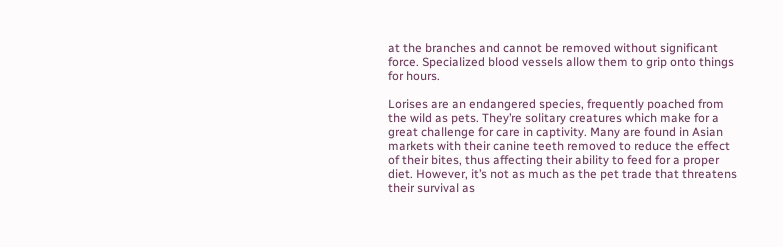at the branches and cannot be removed without significant force. Specialized blood vessels allow them to grip onto things for hours.

Lorises are an endangered species, frequently poached from the wild as pets. They’re solitary creatures which make for a great challenge for care in captivity. Many are found in Asian markets with their canine teeth removed to reduce the effect of their bites, thus affecting their ability to feed for a proper diet. However, it’s not as much as the pet trade that threatens their survival as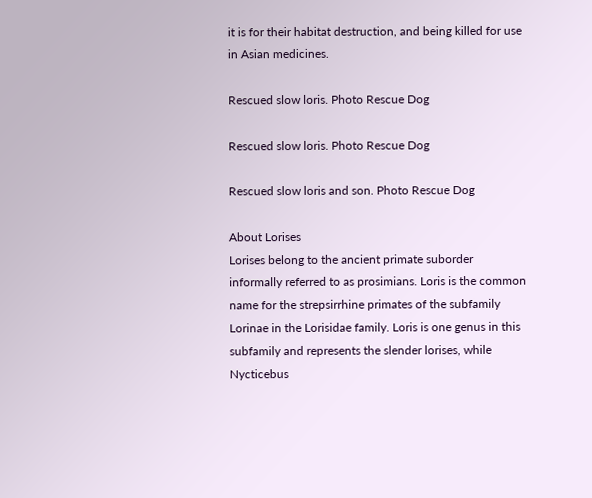it is for their habitat destruction, and being killed for use in Asian medicines.

Rescued slow loris. Photo Rescue Dog

Rescued slow loris. Photo Rescue Dog

Rescued slow loris and son. Photo Rescue Dog

About Lorises
Lorises belong to the ancient primate suborder informally referred to as prosimians. Loris is the common name for the strepsirrhine primates of the subfamily Lorinae in the Lorisidae family. Loris is one genus in this subfamily and represents the slender lorises, while Nycticebus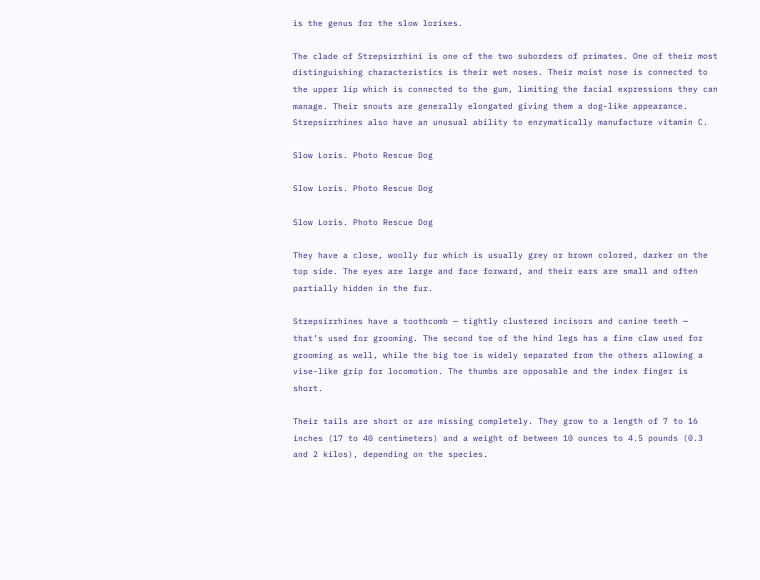is the genus for the slow lorises.

The clade of Strepsirrhini is one of the two suborders of primates. One of their most distinguishing characteristics is their wet noses. Their moist nose is connected to the upper lip which is connected to the gum, limiting the facial expressions they can manage. Their snouts are generally elongated giving them a dog-like appearance. Strepsirrhines also have an unusual ability to enzymatically manufacture vitamin C.

Slow Loris. Photo Rescue Dog

Slow Loris. Photo Rescue Dog

Slow Loris. Photo Rescue Dog

They have a close, woolly fur which is usually grey or brown colored, darker on the top side. The eyes are large and face forward, and their ears are small and often partially hidden in the fur.

Strepsirrhines have a toothcomb — tightly clustered incisors and canine teeth — that’s used for grooming. The second toe of the hind legs has a fine claw used for grooming as well, while the big toe is widely separated from the others allowing a vise-like grip for locomotion. The thumbs are opposable and the index finger is short.

Their tails are short or are missing completely. They grow to a length of 7 to 16 inches (17 to 40 centimeters) and a weight of between 10 ounces to 4.5 pounds (0.3 and 2 kilos), depending on the species.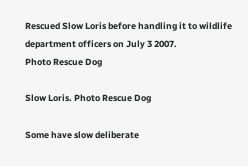Rescued Slow Loris before handling it to wildlife department officers on July 3 2007.
Photo Rescue Dog

Slow Loris. Photo Rescue Dog

Some have slow deliberate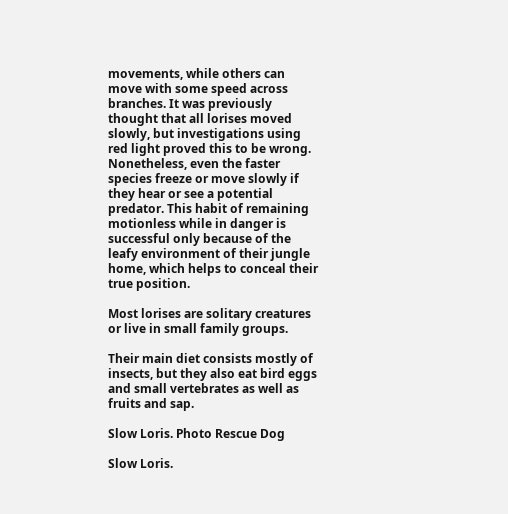movements, while others can move with some speed across branches. It was previously thought that all lorises moved slowly, but investigations using red light proved this to be wrong. Nonetheless, even the faster species freeze or move slowly if they hear or see a potential predator. This habit of remaining motionless while in danger is successful only because of the leafy environment of their jungle home, which helps to conceal their true position.

Most lorises are solitary creatures or live in small family groups.

Their main diet consists mostly of insects, but they also eat bird eggs and small vertebrates as well as fruits and sap.

Slow Loris. Photo Rescue Dog

Slow Loris.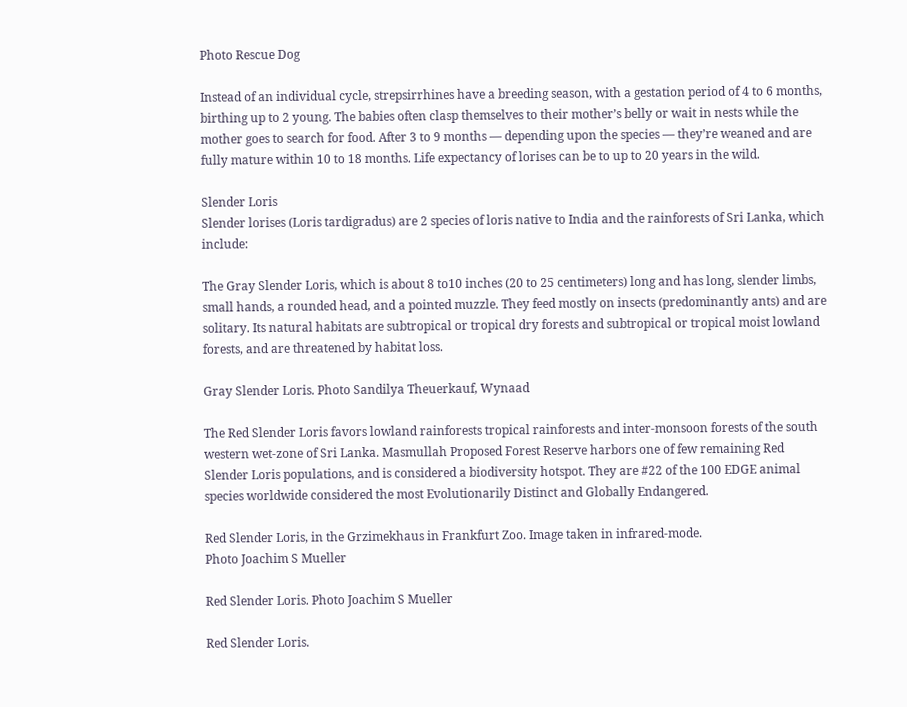Photo Rescue Dog

Instead of an individual cycle, strepsirrhines have a breeding season, with a gestation period of 4 to 6 months, birthing up to 2 young. The babies often clasp themselves to their mother’s belly or wait in nests while the mother goes to search for food. After 3 to 9 months — depending upon the species — they’re weaned and are fully mature within 10 to 18 months. Life expectancy of lorises can be to up to 20 years in the wild.

Slender Loris
Slender lorises (Loris tardigradus) are 2 species of loris native to India and the rainforests of Sri Lanka, which include:

The Gray Slender Loris, which is about 8 to10 inches (20 to 25 centimeters) long and has long, slender limbs, small hands, a rounded head, and a pointed muzzle. They feed mostly on insects (predominantly ants) and are solitary. Its natural habitats are subtropical or tropical dry forests and subtropical or tropical moist lowland forests, and are threatened by habitat loss.

Gray Slender Loris. Photo Sandilya Theuerkauf, Wynaad

The Red Slender Loris favors lowland rainforests tropical rainforests and inter-monsoon forests of the south western wet-zone of Sri Lanka. Masmullah Proposed Forest Reserve harbors one of few remaining Red Slender Loris populations, and is considered a biodiversity hotspot. They are #22 of the 100 EDGE animal species worldwide considered the most Evolutionarily Distinct and Globally Endangered.

Red Slender Loris, in the Grzimekhaus in Frankfurt Zoo. Image taken in infrared-mode.
Photo Joachim S Mueller

Red Slender Loris. Photo Joachim S Mueller

Red Slender Loris.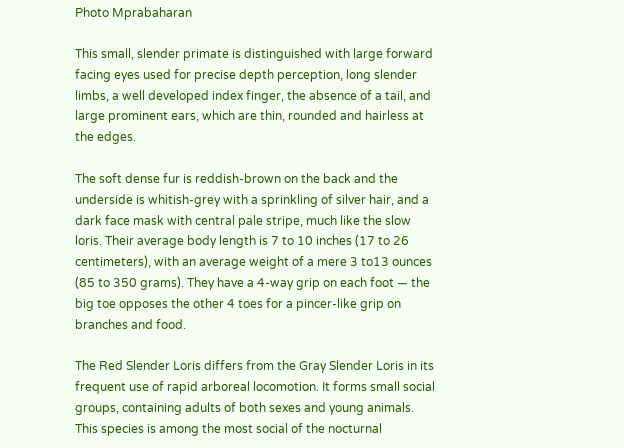Photo Mprabaharan

This small, slender primate is distinguished with large forward facing eyes used for precise depth perception, long slender limbs, a well developed index finger, the absence of a tail, and large prominent ears, which are thin, rounded and hairless at the edges.

The soft dense fur is reddish-brown on the back and the underside is whitish-grey with a sprinkling of silver hair, and a dark face mask with central pale stripe, much like the slow loris. Their average body length is 7 to 10 inches (17 to 26 centimeters), with an average weight of a mere 3 to13 ounces (85 to 350 grams). They have a 4-way grip on each foot — the big toe opposes the other 4 toes for a pincer-like grip on branches and food.

The Red Slender Loris differs from the Gray Slender Loris in its frequent use of rapid arboreal locomotion. It forms small social groups, containing adults of both sexes and young animals. This species is among the most social of the nocturnal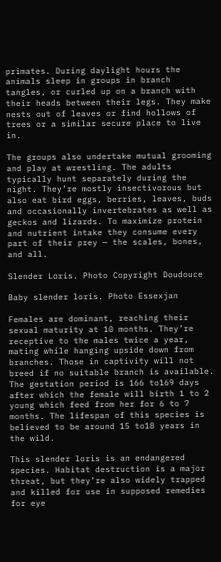primates. During daylight hours the animals sleep in groups in branch tangles, or curled up on a branch with their heads between their legs. They make nests out of leaves or find hollows of trees or a similar secure place to live in.

The groups also undertake mutual grooming and play at wrestling. The adults typically hunt separately during the night. They’re mostly insectivorous but also eat bird eggs, berries, leaves, buds and occasionally invertebrates as well as geckos and lizards. To maximize protein and nutrient intake they consume every part of their prey — the scales, bones, and all.

Slender Loris. Photo Copyright Doudouce

Baby slender loris. Photo Essexjan

Females are dominant, reaching their sexual maturity at 10 months. They’re receptive to the males twice a year, mating while hanging upside down from branches. Those in captivity will not breed if no suitable branch is available. The gestation period is 166 to169 days after which the female will birth 1 to 2 young which feed from her for 6 to 7 months. The lifespan of this species is believed to be around 15 to18 years in the wild.

This slender loris is an endangered species. Habitat destruction is a major threat, but they’re also widely trapped and killed for use in supposed remedies for eye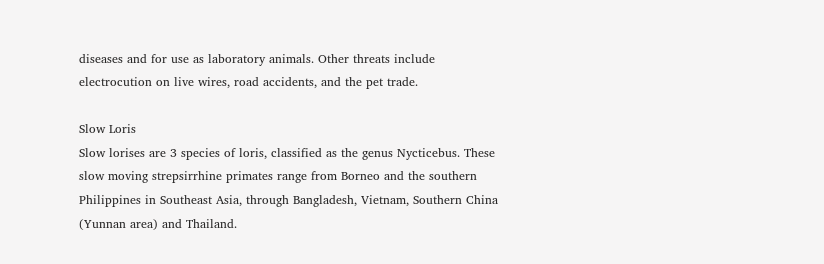diseases and for use as laboratory animals. Other threats include electrocution on live wires, road accidents, and the pet trade.

Slow Loris
Slow lorises are 3 species of loris, classified as the genus Nycticebus. These slow moving strepsirrhine primates range from Borneo and the southern Philippines in Southeast Asia, through Bangladesh, Vietnam, Southern China (Yunnan area) and Thailand.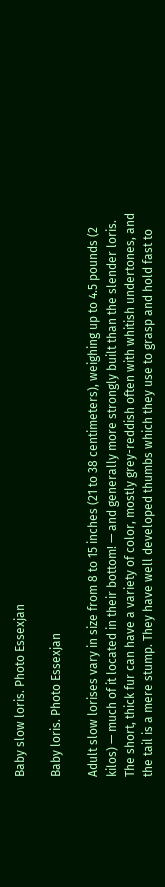Baby slow loris. Photo Essexjan

Baby loris. Photo Essexjan

Adult slow lorises vary in size from 8 to 15 inches (21 to 38 centimeters), weighing up to 4.5 pounds (2 kilos) — much of it located in their bottom! — and generally more strongly built than the slender loris. The short, thick fur can have a variety of color, mostly grey-reddish often with whitish undertones, and the tail is a mere stump. They have well developed thumbs which they use to grasp and hold fast to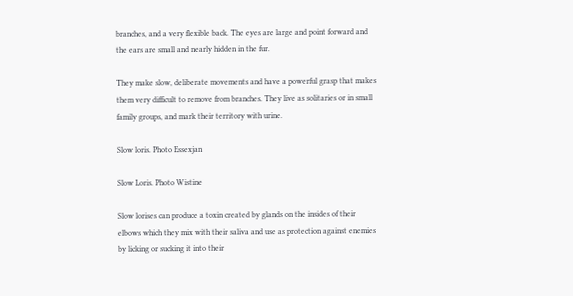branches, and a very flexible back. The eyes are large and point forward and the ears are small and nearly hidden in the fur.

They make slow, deliberate movements and have a powerful grasp that makes them very difficult to remove from branches. They live as solitaries or in small family groups, and mark their territory with urine.

Slow loris. Photo Essexjan

Slow Loris. Photo Wistine

Slow lorises can produce a toxin created by glands on the insides of their elbows which they mix with their saliva and use as protection against enemies by licking or sucking it into their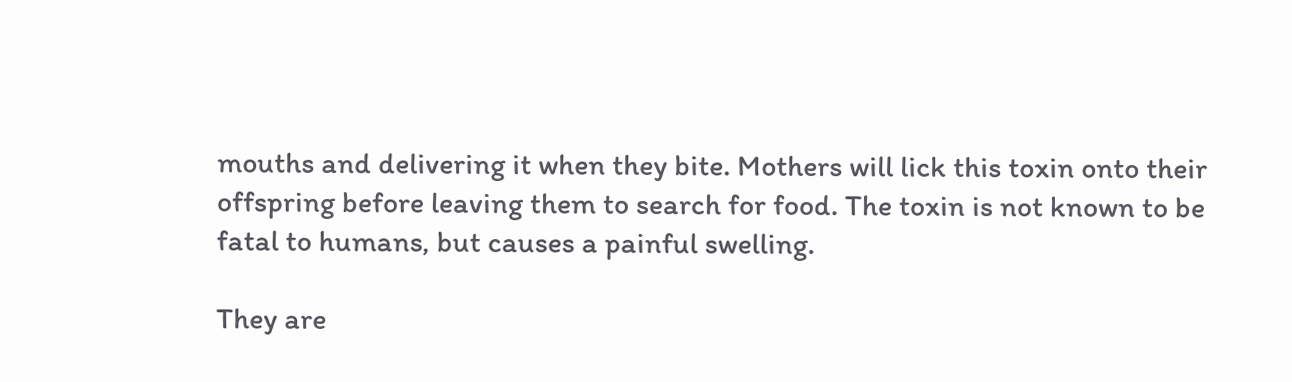mouths and delivering it when they bite. Mothers will lick this toxin onto their offspring before leaving them to search for food. The toxin is not known to be fatal to humans, but causes a painful swelling.

They are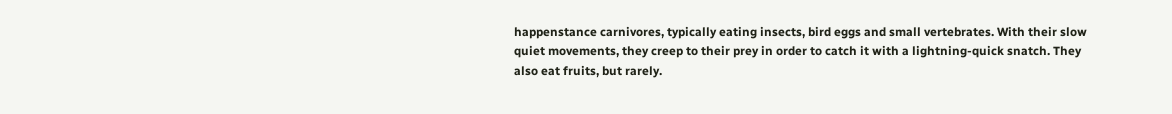happenstance carnivores, typically eating insects, bird eggs and small vertebrates. With their slow quiet movements, they creep to their prey in order to catch it with a lightning-quick snatch. They also eat fruits, but rarely.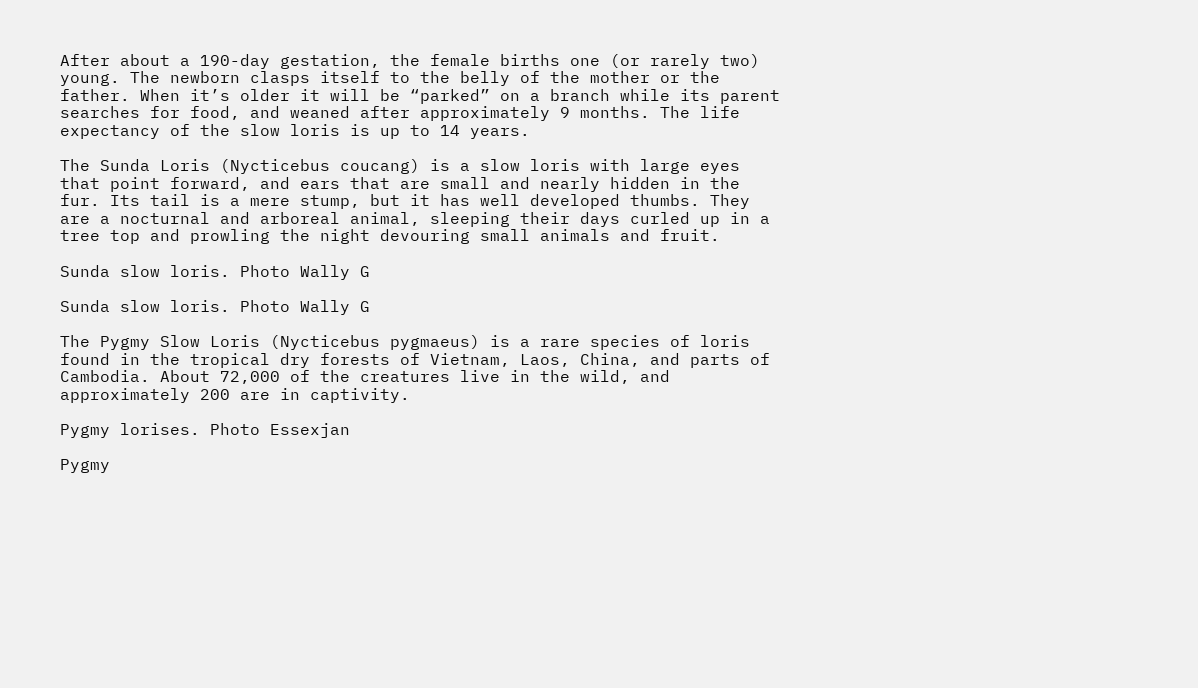After about a 190-day gestation, the female births one (or rarely two) young. The newborn clasps itself to the belly of the mother or the father. When it’s older it will be “parked” on a branch while its parent searches for food, and weaned after approximately 9 months. The life expectancy of the slow loris is up to 14 years.

The Sunda Loris (Nycticebus coucang) is a slow loris with large eyes that point forward, and ears that are small and nearly hidden in the fur. Its tail is a mere stump, but it has well developed thumbs. They are a nocturnal and arboreal animal, sleeping their days curled up in a tree top and prowling the night devouring small animals and fruit.

Sunda slow loris. Photo Wally G

Sunda slow loris. Photo Wally G

The Pygmy Slow Loris (Nycticebus pygmaeus) is a rare species of loris found in the tropical dry forests of Vietnam, Laos, China, and parts of Cambodia. About 72,000 of the creatures live in the wild, and approximately 200 are in captivity.

Pygmy lorises. Photo Essexjan

Pygmy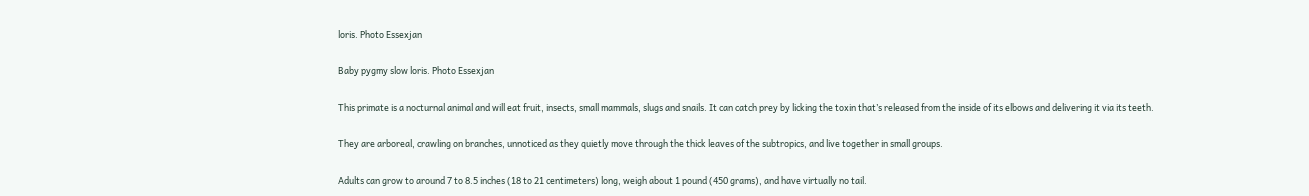loris. Photo Essexjan

Baby pygmy slow loris. Photo Essexjan

This primate is a nocturnal animal and will eat fruit, insects, small mammals, slugs and snails. It can catch prey by licking the toxin that’s released from the inside of its elbows and delivering it via its teeth.

They are arboreal, crawling on branches, unnoticed as they quietly move through the thick leaves of the subtropics, and live together in small groups.

Adults can grow to around 7 to 8.5 inches (18 to 21 centimeters) long, weigh about 1 pound (450 grams), and have virtually no tail.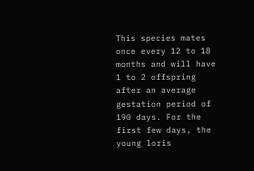This species mates once every 12 to 18 months and will have 1 to 2 offspring after an average gestation period of 190 days. For the first few days, the young loris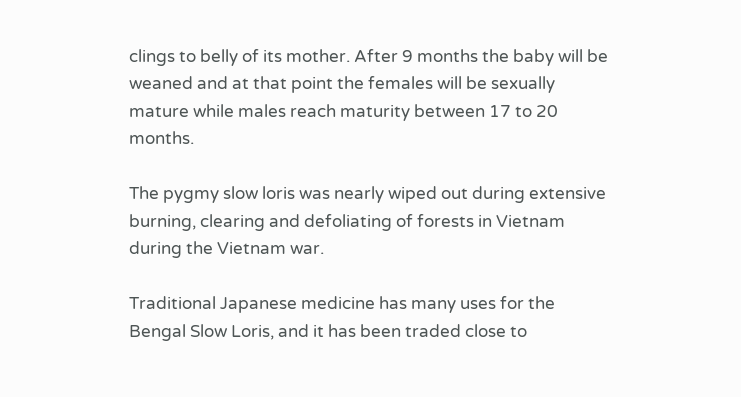clings to belly of its mother. After 9 months the baby will be weaned and at that point the females will be sexually mature while males reach maturity between 17 to 20 months.

The pygmy slow loris was nearly wiped out during extensive burning, clearing and defoliating of forests in Vietnam during the Vietnam war.

Traditional Japanese medicine has many uses for the Bengal Slow Loris, and it has been traded close to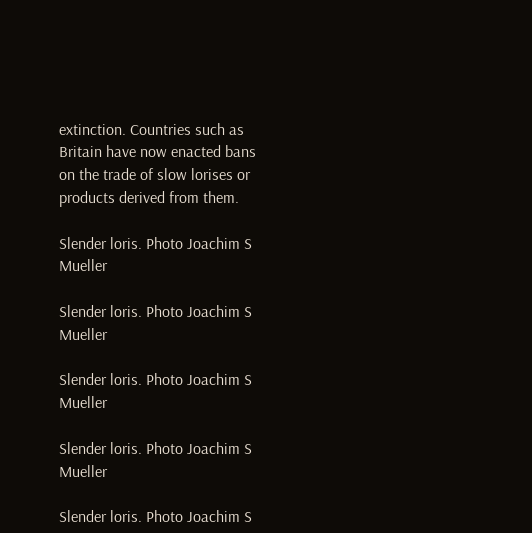extinction. Countries such as Britain have now enacted bans on the trade of slow lorises or products derived from them.

Slender loris. Photo Joachim S Mueller

Slender loris. Photo Joachim S Mueller

Slender loris. Photo Joachim S Mueller

Slender loris. Photo Joachim S Mueller

Slender loris. Photo Joachim S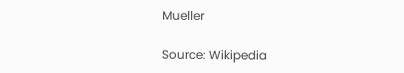Mueller

Source: Wikipedia